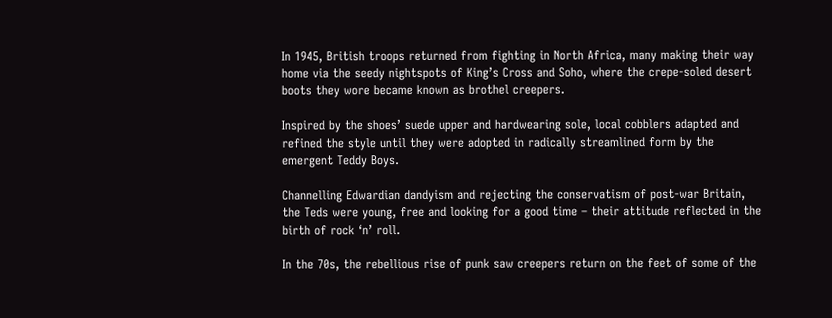In 1945, British troops returned from fighting in North Africa, many making their way home via the seedy nightspots of King’s Cross and Soho, where the crepe-soled desert boots they wore became known as brothel creepers.

Inspired by the shoes’ suede upper and hardwearing sole, local cobblers adapted and refined the style until they were adopted in radically streamlined form by the emergent Teddy Boys.

Channelling Edwardian dandyism and rejecting the conservatism of post-war Britain, the Teds were young, free and looking for a good time – their attitude reflected in the birth of rock ‘n’ roll.

In the 70s, the rebellious rise of punk saw creepers return on the feet of some of the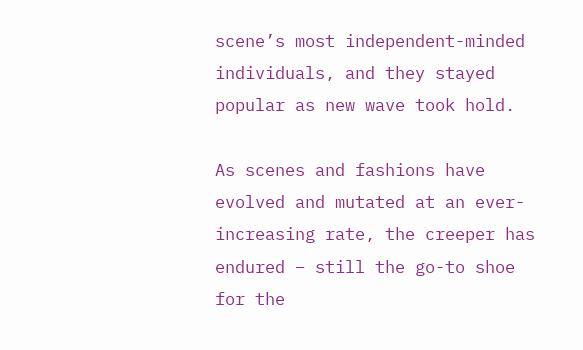scene’s most independent-minded individuals, and they stayed popular as new wave took hold.

As scenes and fashions have evolved and mutated at an ever-increasing rate, the creeper has endured – still the go-to shoe for the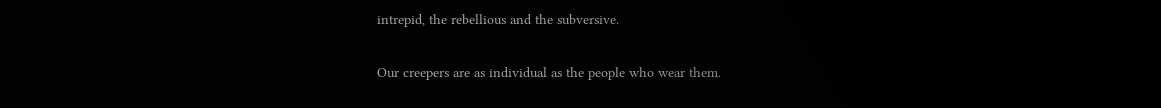intrepid, the rebellious and the subversive.

Our creepers are as individual as the people who wear them.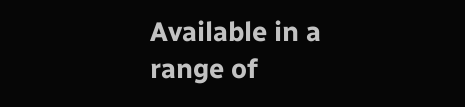Available in a range of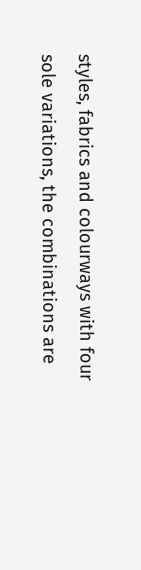styles, fabrics and colourways with four sole variations, the combinations are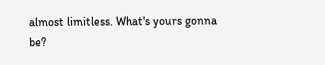almost limitless. What's yours gonna be?